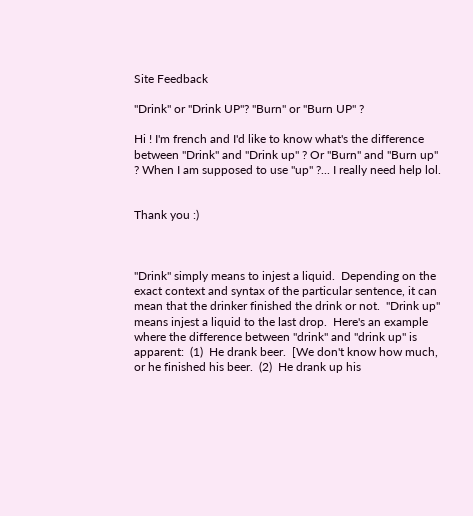Site Feedback

"Drink" or "Drink UP"? "Burn" or "Burn UP" ?

Hi ! I'm french and I'd like to know what's the difference between "Drink" and "Drink up" ? Or "Burn" and "Burn up" ? When I am supposed to use "up" ?... I really need help lol.


Thank you :)



"Drink" simply means to injest a liquid.  Depending on the exact context and syntax of the particular sentence, it can mean that the drinker finished the drink or not.  "Drink up" means injest a liquid to the last drop.  Here's an example where the difference between "drink" and "drink up" is apparent:  (1)  He drank beer.  [We don't know how much, or he finished his beer.  (2)  He drank up his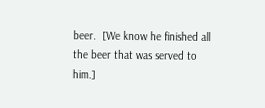beer.  [We know he finished all the beer that was served to him.]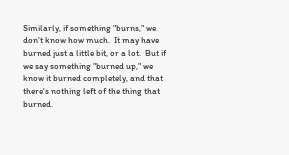Similarly, if something "burns," we don't know how much.  It may have burned just a little bit, or a lot.  But if we say something "burned up," we know it burned completely, and that there's nothing left of the thing that burned.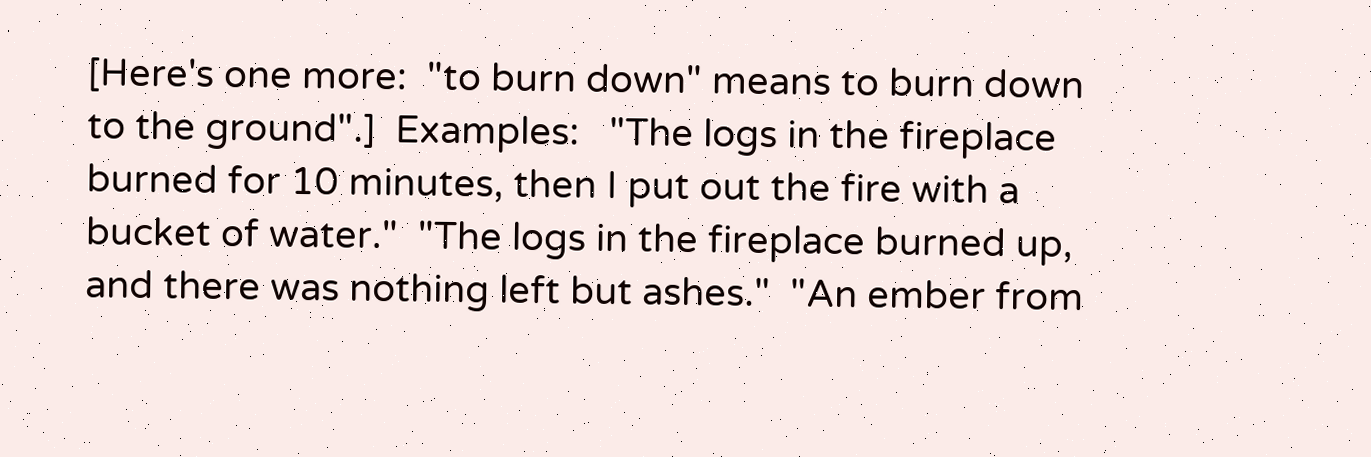[Here's one more:  "to burn down" means to burn down to the ground".]  Examples:   "The logs in the fireplace burned for 10 minutes, then I put out the fire with a bucket of water."  "The logs in the fireplace burned up, and there was nothing left but ashes."  "An ember from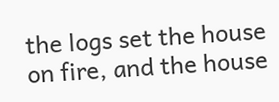the logs set the house on fire, and the house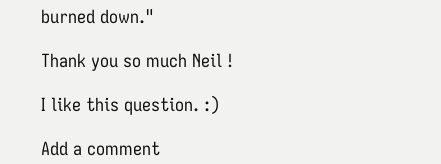burned down."

Thank you so much Neil !

I like this question. :)

Add a comment